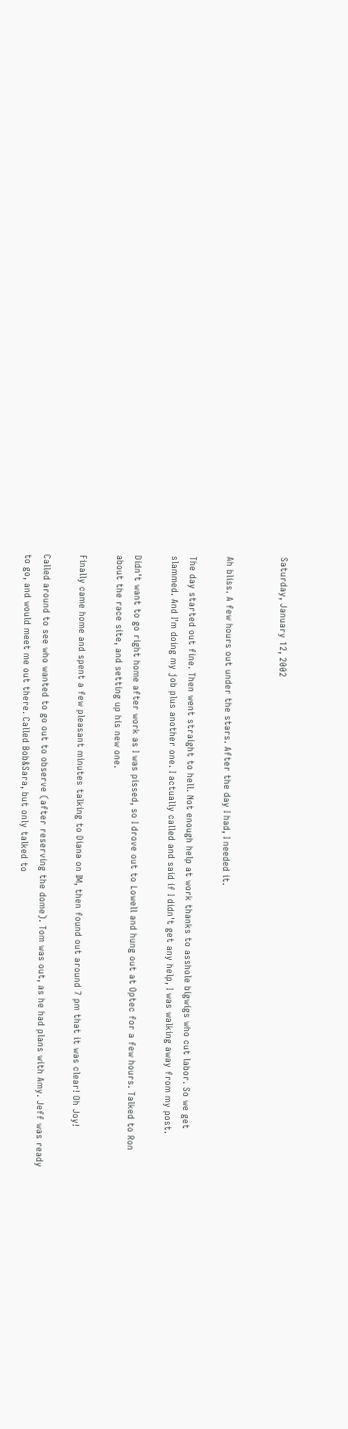Saturday, January 12, 2002


Ah bliss. A few hours out under the stars. After the day I had, I needed it.

The day started out fine. Then went straight to hell. Not enough help at work thanks to asshole bigwigs who cut labor. So we get slammed. And I'm doing my job plus another one. I actually called and said if I didn't get any help, I was walking away from my post.

Didn't want to go right home after work as I was pissed, so I drove out to Lowell and hung out at Optec for a few hours. Talked to Ron about the race site, and setting up his new one.

Finally came home and spent a few pleasant minutes talking to Diana on IM, then found out around 7 pm that it was clear! Oh Joy!

Called around to see who wanted to go out to observe (after reserving the dome). Tom was out, as he had plans with Amy. Jeff was ready to go, and would meet me out there. Called Bob&Sara, but only talked to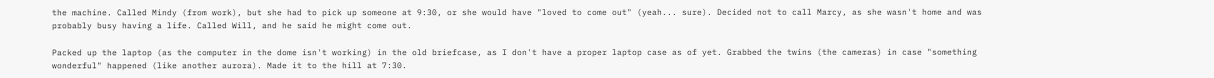the machine. Called Mindy (from work), but she had to pick up someone at 9:30, or she would have "loved to come out" (yeah... sure). Decided not to call Marcy, as she wasn't home and was probably busy having a life. Called Will, and he said he might come out.

Packed up the laptop (as the computer in the dome isn't working) in the old briefcase, as I don't have a proper laptop case as of yet. Grabbed the twins (the cameras) in case "something wonderful" happened (like another aurora). Made it to the hill at 7:30.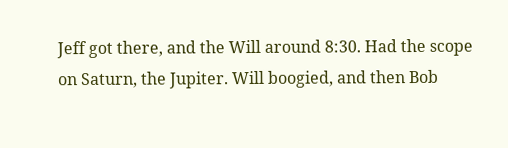Jeff got there, and the Will around 8:30. Had the scope on Saturn, the Jupiter. Will boogied, and then Bob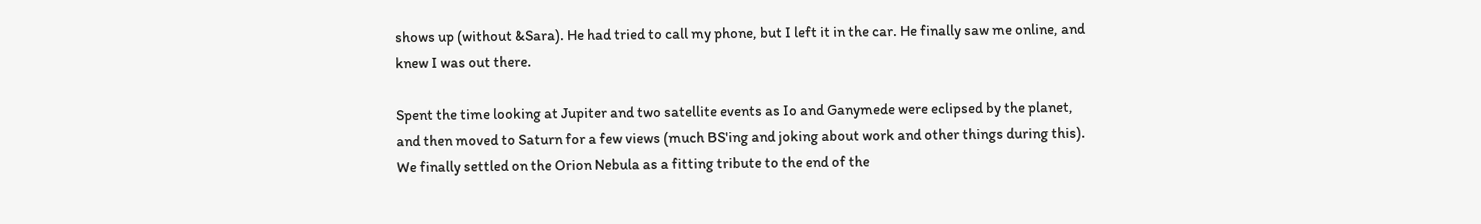shows up (without &Sara). He had tried to call my phone, but I left it in the car. He finally saw me online, and knew I was out there.

Spent the time looking at Jupiter and two satellite events as Io and Ganymede were eclipsed by the planet, and then moved to Saturn for a few views (much BS'ing and joking about work and other things during this). We finally settled on the Orion Nebula as a fitting tribute to the end of the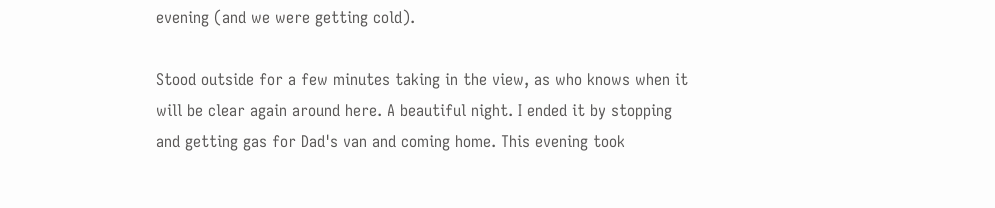evening (and we were getting cold).

Stood outside for a few minutes taking in the view, as who knows when it will be clear again around here. A beautiful night. I ended it by stopping and getting gas for Dad's van and coming home. This evening took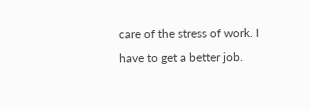care of the stress of work. I have to get a better job.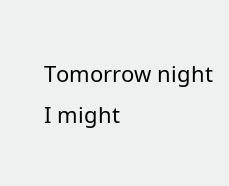Tomorrow night I might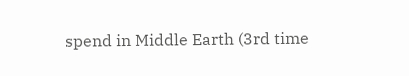spend in Middle Earth (3rd time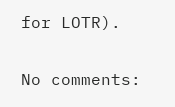for LOTR).

No comments: